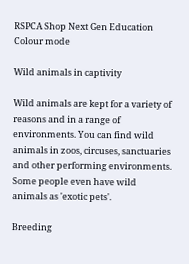RSPCA Shop Next Gen Education
Colour mode

Wild animals in captivity

Wild animals are kept for a variety of reasons and in a range of environments. You can find wild animals in zoos, circuses, sanctuaries and other performing environments. Some people even have wild animals as 'exotic pets'.

Breeding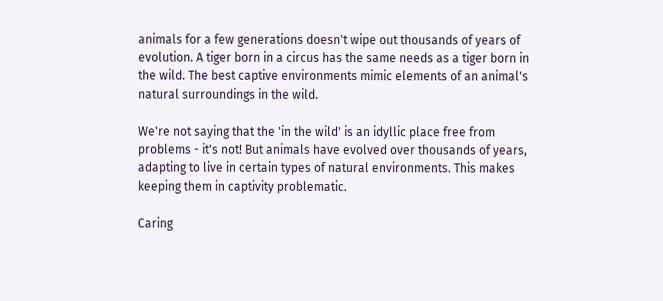animals for a few generations doesn't wipe out thousands of years of evolution. A tiger born in a circus has the same needs as a tiger born in the wild. The best captive environments mimic elements of an animal's natural surroundings in the wild.

We're not saying that the 'in the wild' is an idyllic place free from problems - it's not! But animals have evolved over thousands of years, adapting to live in certain types of natural environments. This makes keeping them in captivity problematic.

Caring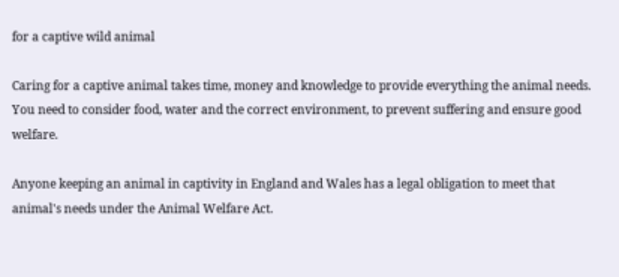for a captive wild animal

Caring for a captive animal takes time, money and knowledge to provide everything the animal needs. You need to consider food, water and the correct environment, to prevent suffering and ensure good welfare.

Anyone keeping an animal in captivity in England and Wales has a legal obligation to meet that animal's needs under the Animal Welfare Act.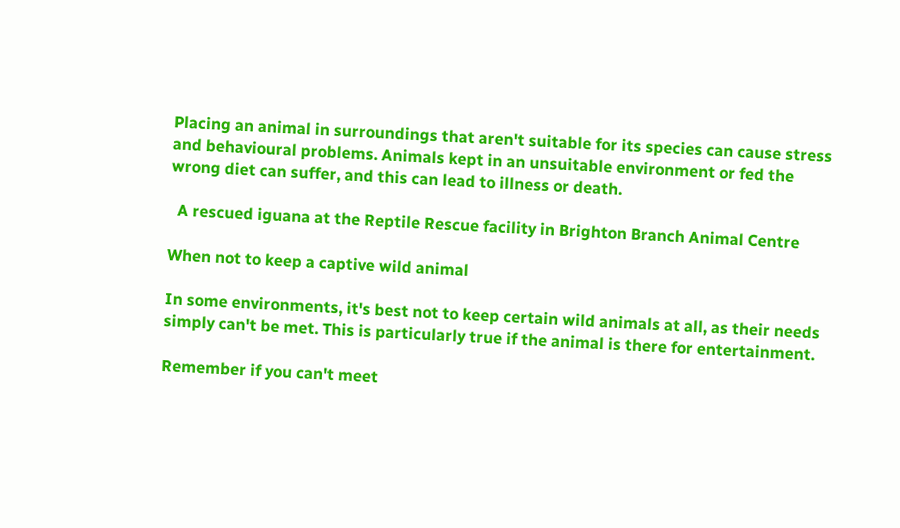Placing an animal in surroundings that aren't suitable for its species can cause stress and behavioural problems. Animals kept in an unsuitable environment or fed the wrong diet can suffer, and this can lead to illness or death.

  A rescued iguana at the Reptile Rescue facility in Brighton Branch Animal Centre

When not to keep a captive wild animal

In some environments, it's best not to keep certain wild animals at all, as their needs simply can't be met. This is particularly true if the animal is there for entertainment.

Remember if you can't meet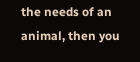the needs of an animal, then you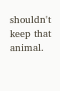shouldn't keep that animal.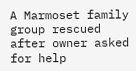A Marmoset family group rescued after owner asked for help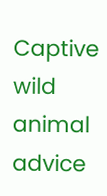Captive wild animal advice